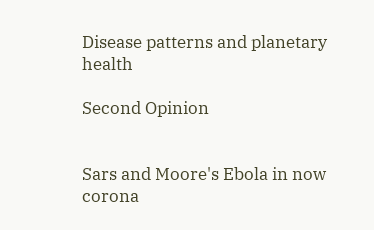Disease patterns and planetary health

Second Opinion


Sars and Moore's Ebola in now corona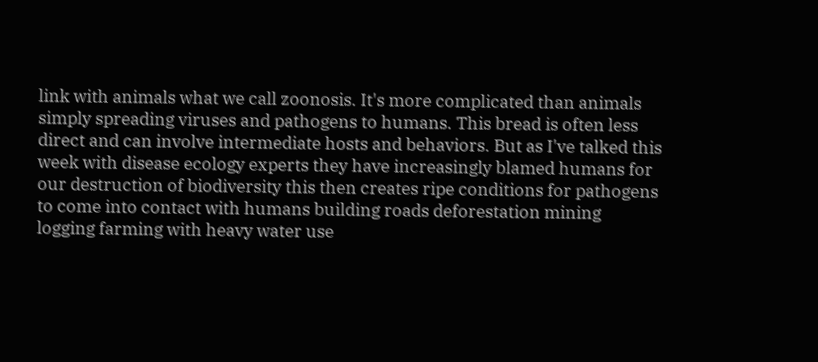link with animals what we call zoonosis. It's more complicated than animals simply spreading viruses and pathogens to humans. This bread is often less direct and can involve intermediate hosts and behaviors. But as I've talked this week with disease ecology experts they have increasingly blamed humans for our destruction of biodiversity this then creates ripe conditions for pathogens to come into contact with humans building roads deforestation mining logging farming with heavy water use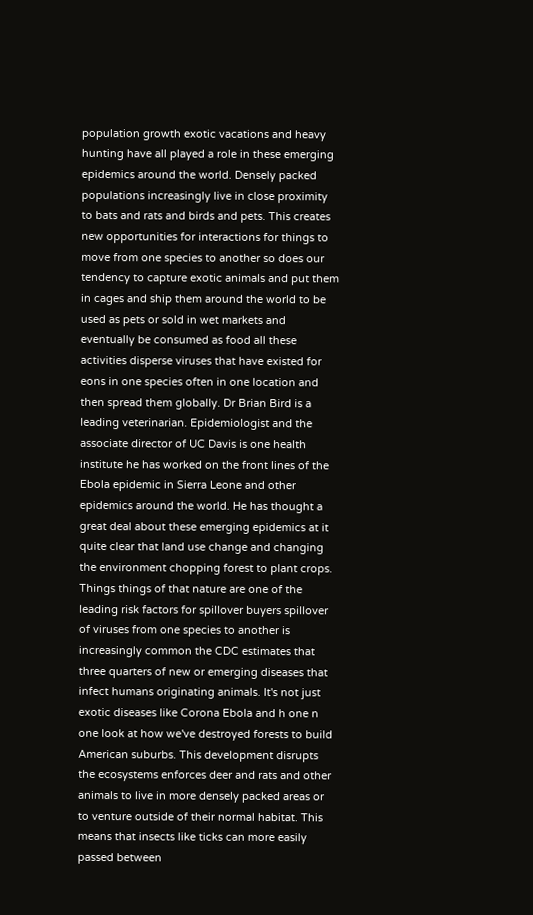population growth exotic vacations and heavy hunting have all played a role in these emerging epidemics around the world. Densely packed populations increasingly live in close proximity to bats and rats and birds and pets. This creates new opportunities for interactions for things to move from one species to another so does our tendency to capture exotic animals and put them in cages and ship them around the world to be used as pets or sold in wet markets and eventually be consumed as food all these activities disperse viruses that have existed for eons in one species often in one location and then spread them globally. Dr Brian Bird is a leading veterinarian. Epidemiologist and the associate director of UC Davis is one health institute he has worked on the front lines of the Ebola epidemic in Sierra Leone and other epidemics around the world. He has thought a great deal about these emerging epidemics at it quite clear that land use change and changing the environment chopping forest to plant crops. Things things of that nature are one of the leading risk factors for spillover buyers spillover of viruses from one species to another is increasingly common the CDC estimates that three quarters of new or emerging diseases that infect humans originating animals. It's not just exotic diseases like Corona Ebola and h one n one look at how we've destroyed forests to build American suburbs. This development disrupts the ecosystems enforces deer and rats and other animals to live in more densely packed areas or to venture outside of their normal habitat. This means that insects like ticks can more easily passed between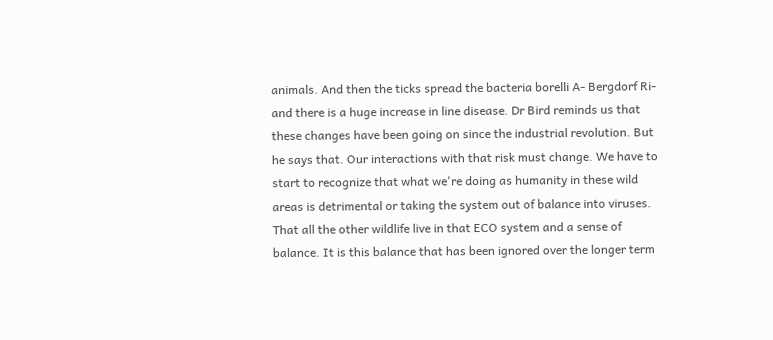animals. And then the ticks spread the bacteria borelli A- Bergdorf Ri- and there is a huge increase in line disease. Dr Bird reminds us that these changes have been going on since the industrial revolution. But he says that. Our interactions with that risk must change. We have to start to recognize that what we're doing as humanity in these wild areas is detrimental or taking the system out of balance into viruses. That all the other wildlife live in that ECO system and a sense of balance. It is this balance that has been ignored over the longer term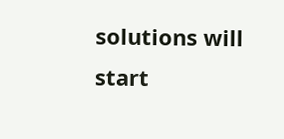solutions will start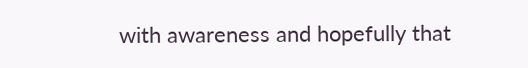with awareness and hopefully that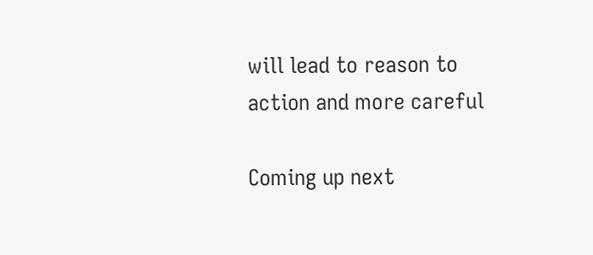will lead to reason to action and more careful

Coming up next